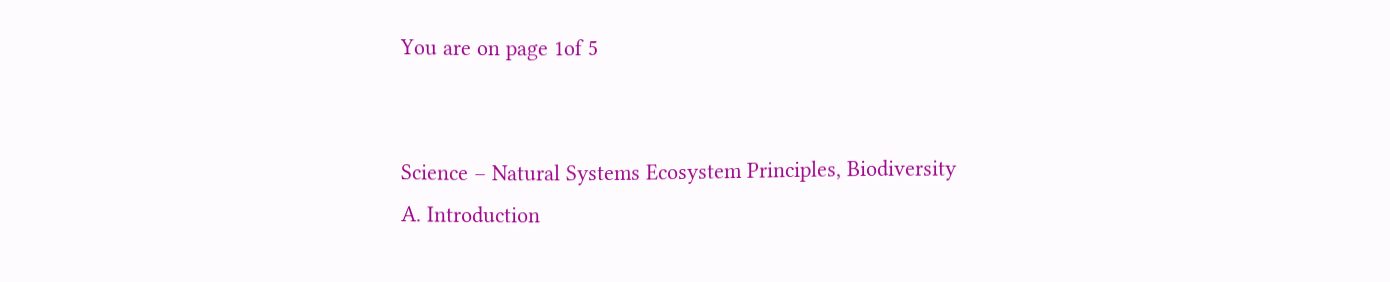You are on page 1of 5


Science – Natural Systems Ecosystem Principles, Biodiversity
A. Introduction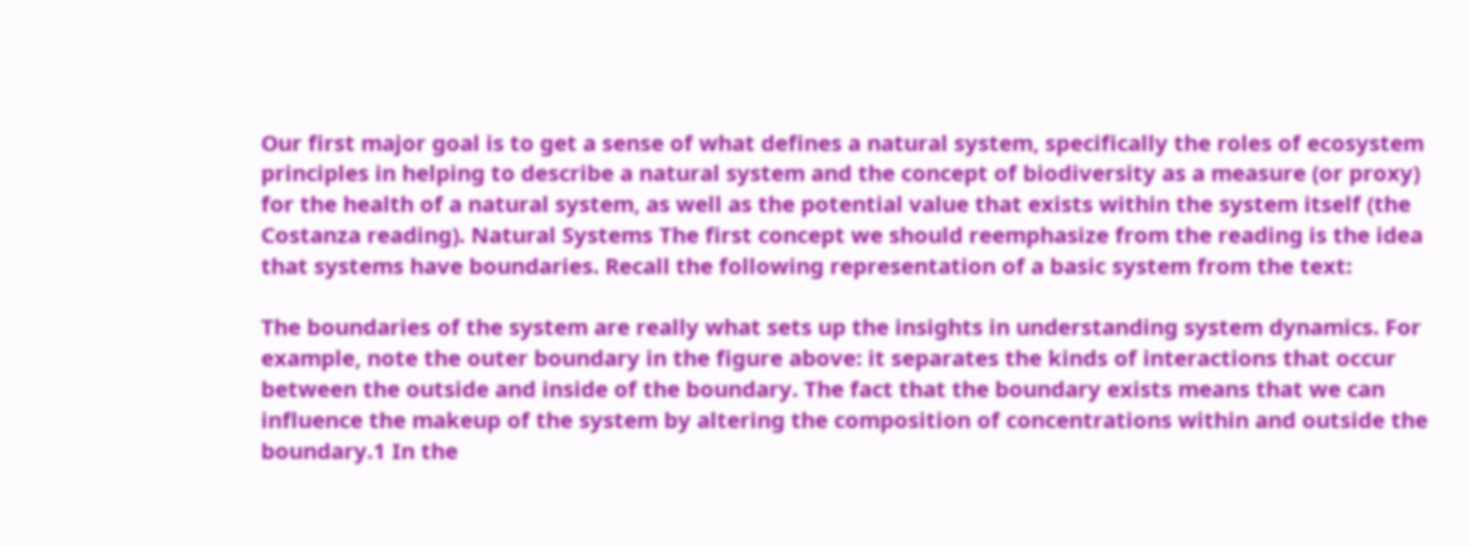Our first major goal is to get a sense of what defines a natural system, specifically the roles of ecosystem principles in helping to describe a natural system and the concept of biodiversity as a measure (or proxy) for the health of a natural system, as well as the potential value that exists within the system itself (the Costanza reading). Natural Systems The first concept we should reemphasize from the reading is the idea that systems have boundaries. Recall the following representation of a basic system from the text:

The boundaries of the system are really what sets up the insights in understanding system dynamics. For example, note the outer boundary in the figure above: it separates the kinds of interactions that occur between the outside and inside of the boundary. The fact that the boundary exists means that we can influence the makeup of the system by altering the composition of concentrations within and outside the boundary.1 In the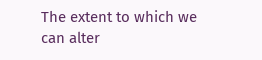The extent to which we can alter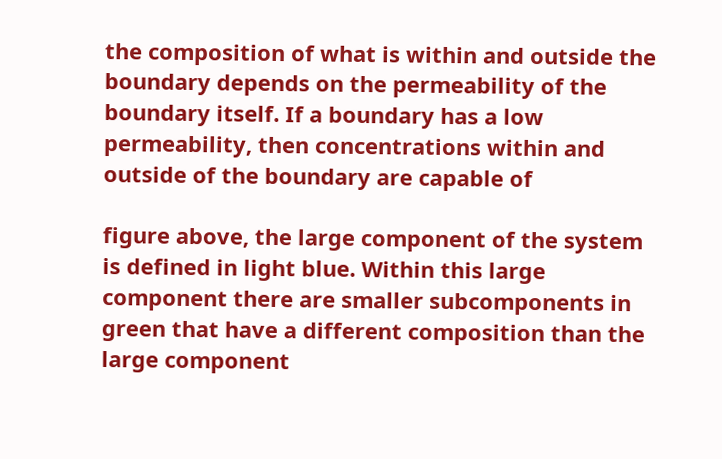the composition of what is within and outside the boundary depends on the permeability of the boundary itself. If a boundary has a low permeability, then concentrations within and outside of the boundary are capable of

figure above, the large component of the system is defined in light blue. Within this large component there are smaller subcomponents in green that have a different composition than the large component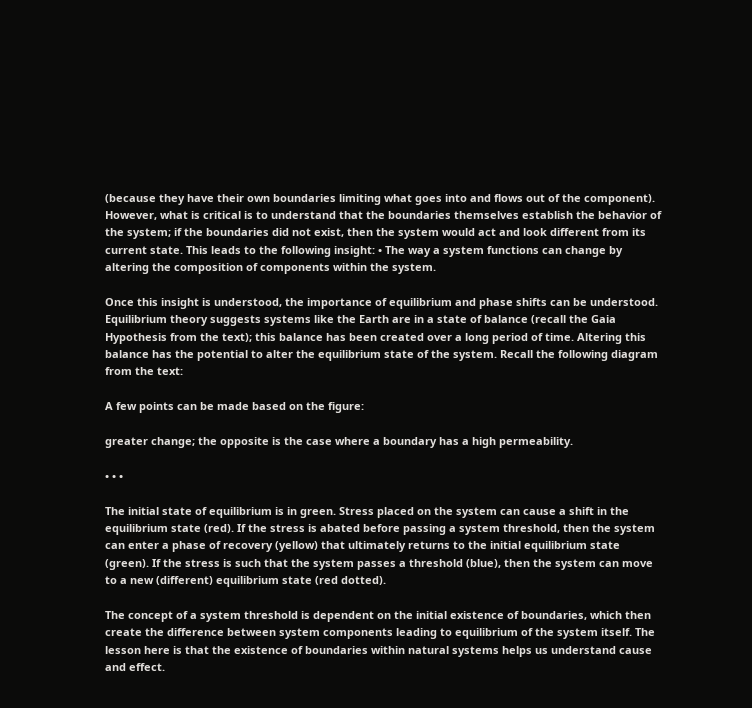(because they have their own boundaries limiting what goes into and flows out of the component). However, what is critical is to understand that the boundaries themselves establish the behavior of the system; if the boundaries did not exist, then the system would act and look different from its current state. This leads to the following insight: • The way a system functions can change by altering the composition of components within the system.

Once this insight is understood, the importance of equilibrium and phase shifts can be understood. Equilibrium theory suggests systems like the Earth are in a state of balance (recall the Gaia Hypothesis from the text); this balance has been created over a long period of time. Altering this balance has the potential to alter the equilibrium state of the system. Recall the following diagram from the text:

A few points can be made based on the figure:

greater change; the opposite is the case where a boundary has a high permeability.

• • •

The initial state of equilibrium is in green. Stress placed on the system can cause a shift in the equilibrium state (red). If the stress is abated before passing a system threshold, then the system can enter a phase of recovery (yellow) that ultimately returns to the initial equilibrium state (green). If the stress is such that the system passes a threshold (blue), then the system can move to a new (different) equilibrium state (red dotted).

The concept of a system threshold is dependent on the initial existence of boundaries, which then create the difference between system components leading to equilibrium of the system itself. The lesson here is that the existence of boundaries within natural systems helps us understand cause and effect.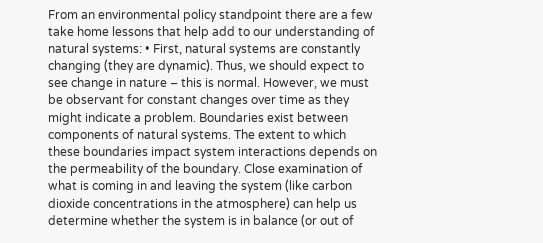From an environmental policy standpoint there are a few take home lessons that help add to our understanding of natural systems: • First, natural systems are constantly changing (they are dynamic). Thus, we should expect to see change in nature – this is normal. However, we must be observant for constant changes over time as they might indicate a problem. Boundaries exist between components of natural systems. The extent to which these boundaries impact system interactions depends on the permeability of the boundary. Close examination of what is coming in and leaving the system (like carbon dioxide concentrations in the atmosphere) can help us determine whether the system is in balance (or out of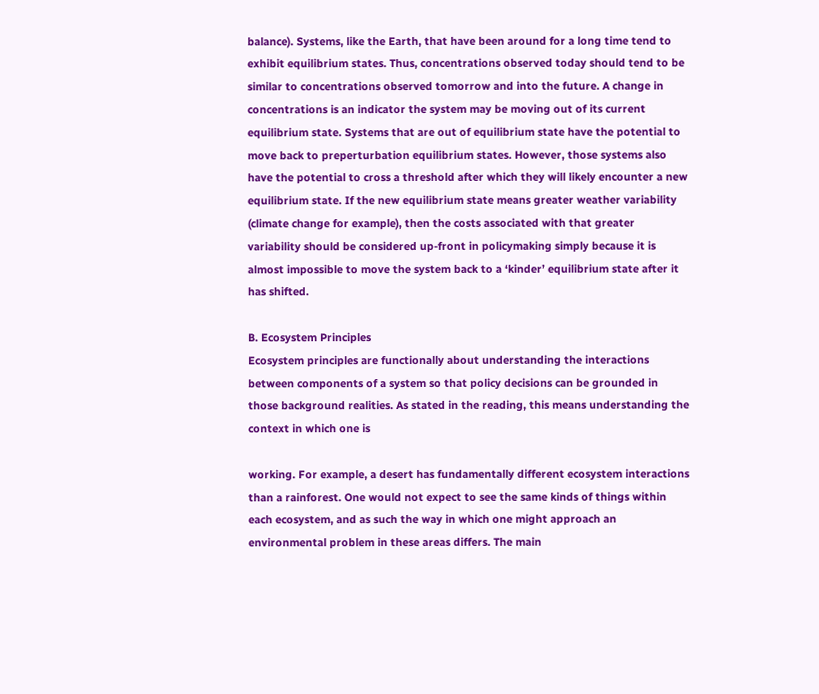balance). Systems, like the Earth, that have been around for a long time tend to exhibit equilibrium states. Thus, concentrations observed today should tend to be similar to concentrations observed tomorrow and into the future. A change in concentrations is an indicator the system may be moving out of its current equilibrium state. Systems that are out of equilibrium state have the potential to move back to preperturbation equilibrium states. However, those systems also have the potential to cross a threshold after which they will likely encounter a new equilibrium state. If the new equilibrium state means greater weather variability (climate change for example), then the costs associated with that greater variability should be considered up-front in policymaking simply because it is almost impossible to move the system back to a ‘kinder’ equilibrium state after it has shifted.

B. Ecosystem Principles
Ecosystem principles are functionally about understanding the interactions between components of a system so that policy decisions can be grounded in those background realities. As stated in the reading, this means understanding the context in which one is

working. For example, a desert has fundamentally different ecosystem interactions than a rainforest. One would not expect to see the same kinds of things within each ecosystem, and as such the way in which one might approach an environmental problem in these areas differs. The main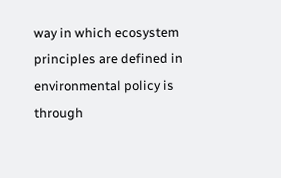way in which ecosystem principles are defined in environmental policy is through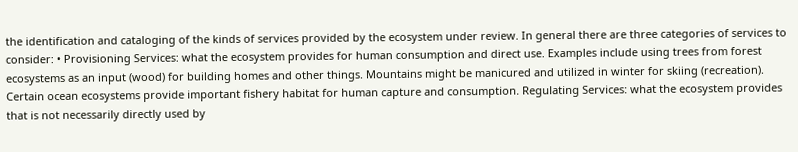the identification and cataloging of the kinds of services provided by the ecosystem under review. In general there are three categories of services to consider: • Provisioning Services: what the ecosystem provides for human consumption and direct use. Examples include using trees from forest ecosystems as an input (wood) for building homes and other things. Mountains might be manicured and utilized in winter for skiing (recreation). Certain ocean ecosystems provide important fishery habitat for human capture and consumption. Regulating Services: what the ecosystem provides that is not necessarily directly used by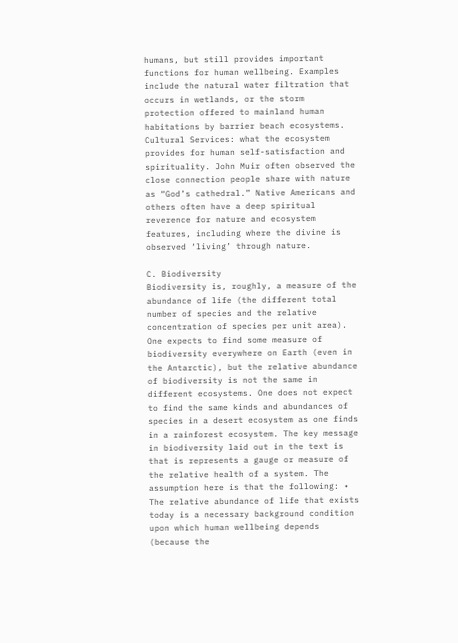humans, but still provides important functions for human wellbeing. Examples include the natural water filtration that occurs in wetlands, or the storm protection offered to mainland human habitations by barrier beach ecosystems. Cultural Services: what the ecosystem provides for human self-satisfaction and spirituality. John Muir often observed the close connection people share with nature as “God’s cathedral.” Native Americans and others often have a deep spiritual reverence for nature and ecosystem features, including where the divine is observed ‘living’ through nature.

C. Biodiversity
Biodiversity is, roughly, a measure of the abundance of life (the different total number of species and the relative concentration of species per unit area). One expects to find some measure of biodiversity everywhere on Earth (even in the Antarctic), but the relative abundance of biodiversity is not the same in different ecosystems. One does not expect to find the same kinds and abundances of species in a desert ecosystem as one finds in a rainforest ecosystem. The key message in biodiversity laid out in the text is that is represents a gauge or measure of the relative health of a system. The assumption here is that the following: • The relative abundance of life that exists today is a necessary background condition upon which human wellbeing depends (because the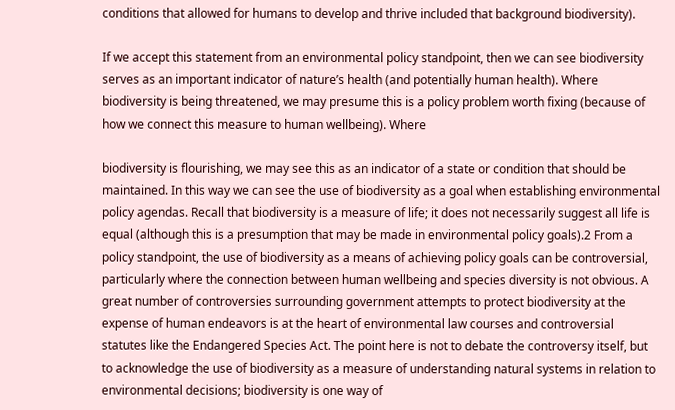conditions that allowed for humans to develop and thrive included that background biodiversity).

If we accept this statement from an environmental policy standpoint, then we can see biodiversity serves as an important indicator of nature’s health (and potentially human health). Where biodiversity is being threatened, we may presume this is a policy problem worth fixing (because of how we connect this measure to human wellbeing). Where

biodiversity is flourishing, we may see this as an indicator of a state or condition that should be maintained. In this way we can see the use of biodiversity as a goal when establishing environmental policy agendas. Recall that biodiversity is a measure of life; it does not necessarily suggest all life is equal (although this is a presumption that may be made in environmental policy goals).2 From a policy standpoint, the use of biodiversity as a means of achieving policy goals can be controversial, particularly where the connection between human wellbeing and species diversity is not obvious. A great number of controversies surrounding government attempts to protect biodiversity at the expense of human endeavors is at the heart of environmental law courses and controversial statutes like the Endangered Species Act. The point here is not to debate the controversy itself, but to acknowledge the use of biodiversity as a measure of understanding natural systems in relation to environmental decisions; biodiversity is one way of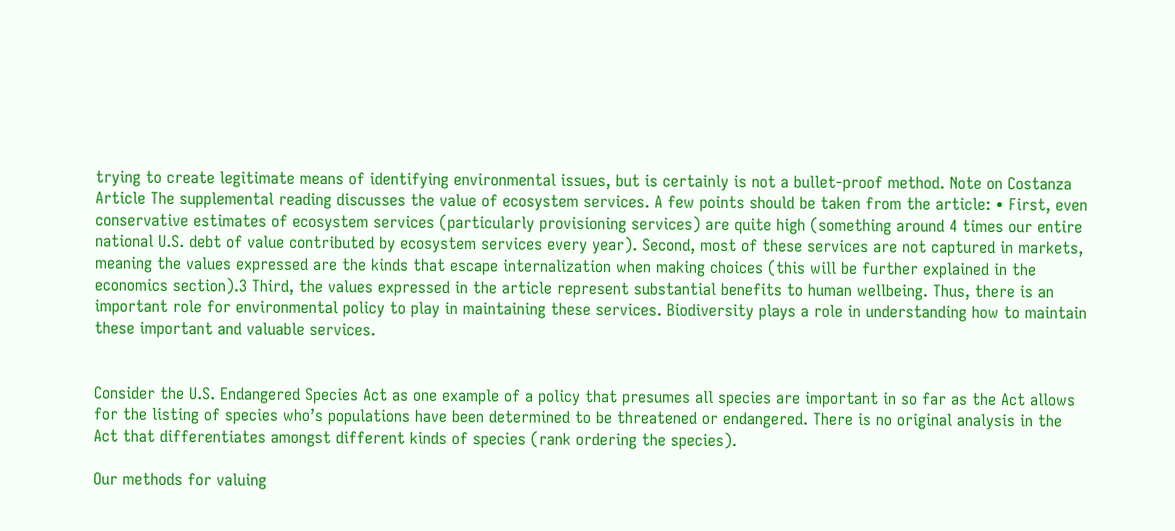trying to create legitimate means of identifying environmental issues, but is certainly is not a bullet-proof method. Note on Costanza Article The supplemental reading discusses the value of ecosystem services. A few points should be taken from the article: • First, even conservative estimates of ecosystem services (particularly provisioning services) are quite high (something around 4 times our entire national U.S. debt of value contributed by ecosystem services every year). Second, most of these services are not captured in markets, meaning the values expressed are the kinds that escape internalization when making choices (this will be further explained in the economics section).3 Third, the values expressed in the article represent substantial benefits to human wellbeing. Thus, there is an important role for environmental policy to play in maintaining these services. Biodiversity plays a role in understanding how to maintain these important and valuable services.


Consider the U.S. Endangered Species Act as one example of a policy that presumes all species are important in so far as the Act allows for the listing of species who’s populations have been determined to be threatened or endangered. There is no original analysis in the Act that differentiates amongst different kinds of species (rank ordering the species).

Our methods for valuing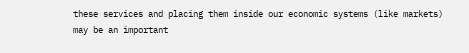these services and placing them inside our economic systems (like markets) may be an important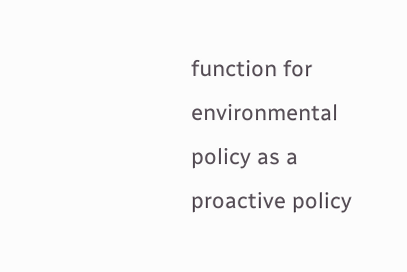function for environmental policy as a proactive policy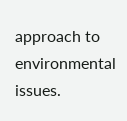approach to environmental issues.